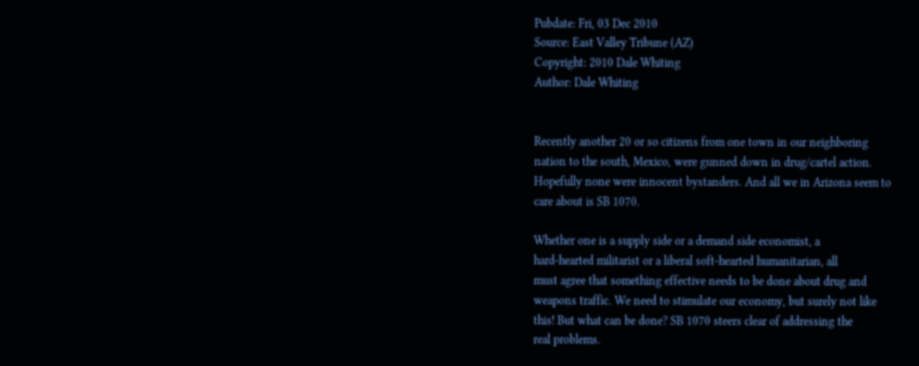Pubdate: Fri, 03 Dec 2010
Source: East Valley Tribune (AZ)
Copyright: 2010 Dale Whiting
Author: Dale Whiting


Recently another 20 or so citizens from one town in our neighboring
nation to the south, Mexico, were gunned down in drug/cartel action.
Hopefully none were innocent bystanders. And all we in Arizona seem to
care about is SB 1070.

Whether one is a supply side or a demand side economist, a
hard-hearted militarist or a liberal soft-hearted humanitarian, all
must agree that something effective needs to be done about drug and
weapons traffic. We need to stimulate our economy, but surely not like
this! But what can be done? SB 1070 steers clear of addressing the
real problems.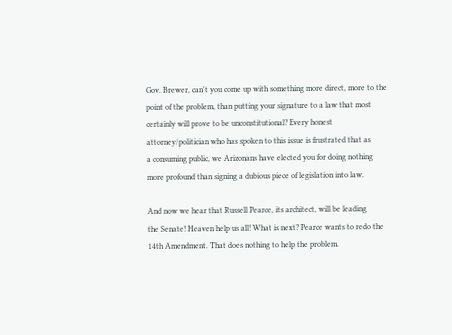Gov. Brewer, can't you come up with something more direct, more to the
point of the problem, than putting your signature to a law that most
certainly will prove to be unconstitutional? Every honest
attorney/politician who has spoken to this issue is frustrated that as
a consuming public, we Arizonans have elected you for doing nothing
more profound than signing a dubious piece of legislation into law.

And now we hear that Russell Pearce, its architect, will be leading
the Senate! Heaven help us all! What is next? Pearce wants to redo the
14th Amendment. That does nothing to help the problem.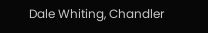Dale Whiting, Chandler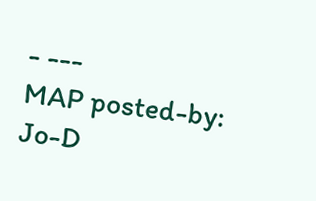- ---
MAP posted-by: Jo-D